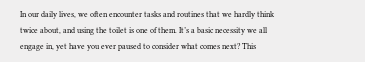In our daily lives, we often encounter tasks and routines that we hardly think twice about, and using the toilet is one of them. It’s a basic necessity we all engage in, yet have you ever paused to consider what comes next? This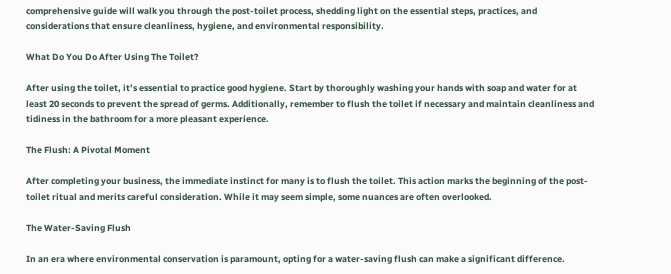comprehensive guide will walk you through the post-toilet process, shedding light on the essential steps, practices, and considerations that ensure cleanliness, hygiene, and environmental responsibility.

What Do You Do After Using The Toilet?

After using the toilet, it’s essential to practice good hygiene. Start by thoroughly washing your hands with soap and water for at least 20 seconds to prevent the spread of germs. Additionally, remember to flush the toilet if necessary and maintain cleanliness and tidiness in the bathroom for a more pleasant experience.

The Flush: A Pivotal Moment

After completing your business, the immediate instinct for many is to flush the toilet. This action marks the beginning of the post-toilet ritual and merits careful consideration. While it may seem simple, some nuances are often overlooked.

The Water-Saving Flush

In an era where environmental conservation is paramount, opting for a water-saving flush can make a significant difference.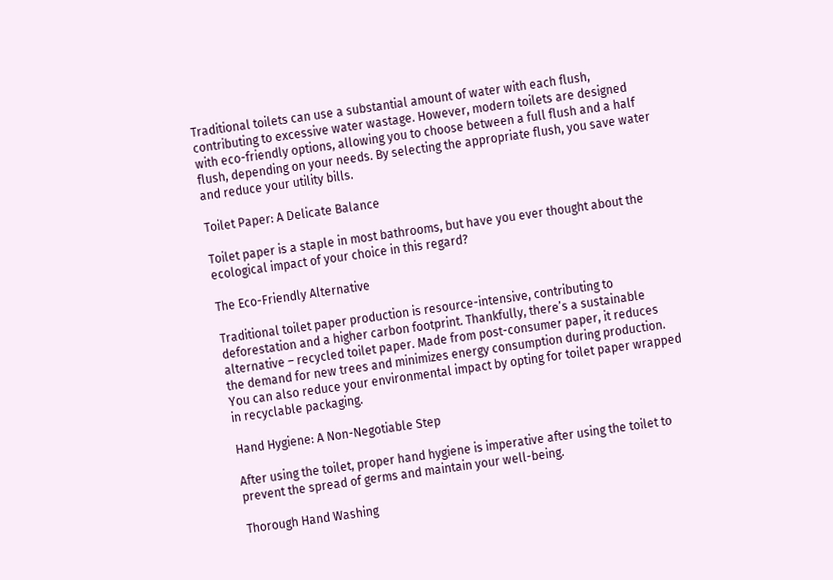Traditional toilets can use a substantial amount of water with each flush, contributing to excessive water wastage. However, modern toilets are designed with eco-friendly options, allowing you to choose between a full flush and a half flush, depending on your needs. By selecting the appropriate flush, you save water and reduce your utility bills.

Toilet Paper: A Delicate Balance

Toilet paper is a staple in most bathrooms, but have you ever thought about the ecological impact of your choice in this regard?

The Eco-Friendly Alternative

Traditional toilet paper production is resource-intensive, contributing to deforestation and a higher carbon footprint. Thankfully, there’s a sustainable alternative – recycled toilet paper. Made from post-consumer paper, it reduces the demand for new trees and minimizes energy consumption during production. You can also reduce your environmental impact by opting for toilet paper wrapped in recyclable packaging.

Hand Hygiene: A Non-Negotiable Step

After using the toilet, proper hand hygiene is imperative after using the toilet to prevent the spread of germs and maintain your well-being.

Thorough Hand Washing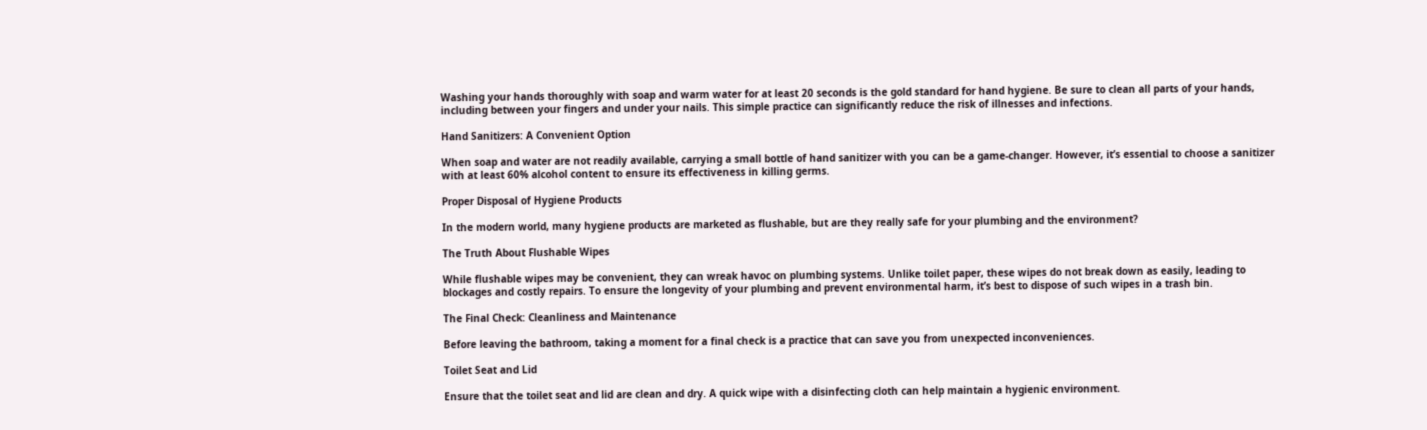Washing your hands thoroughly with soap and warm water for at least 20 seconds is the gold standard for hand hygiene. Be sure to clean all parts of your hands, including between your fingers and under your nails. This simple practice can significantly reduce the risk of illnesses and infections.

Hand Sanitizers: A Convenient Option

When soap and water are not readily available, carrying a small bottle of hand sanitizer with you can be a game-changer. However, it’s essential to choose a sanitizer with at least 60% alcohol content to ensure its effectiveness in killing germs.

Proper Disposal of Hygiene Products

In the modern world, many hygiene products are marketed as flushable, but are they really safe for your plumbing and the environment?

The Truth About Flushable Wipes

While flushable wipes may be convenient, they can wreak havoc on plumbing systems. Unlike toilet paper, these wipes do not break down as easily, leading to blockages and costly repairs. To ensure the longevity of your plumbing and prevent environmental harm, it’s best to dispose of such wipes in a trash bin.

The Final Check: Cleanliness and Maintenance

Before leaving the bathroom, taking a moment for a final check is a practice that can save you from unexpected inconveniences.

Toilet Seat and Lid

Ensure that the toilet seat and lid are clean and dry. A quick wipe with a disinfecting cloth can help maintain a hygienic environment.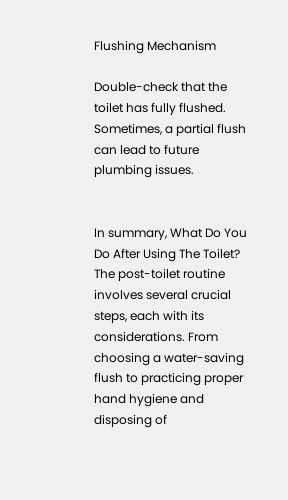Flushing Mechanism

Double-check that the toilet has fully flushed. Sometimes, a partial flush can lead to future plumbing issues.


In summary, What Do You Do After Using The Toilet? The post-toilet routine involves several crucial steps, each with its considerations. From choosing a water-saving flush to practicing proper hand hygiene and disposing of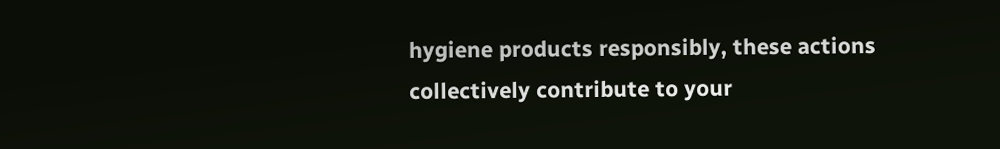hygiene products responsibly, these actions collectively contribute to your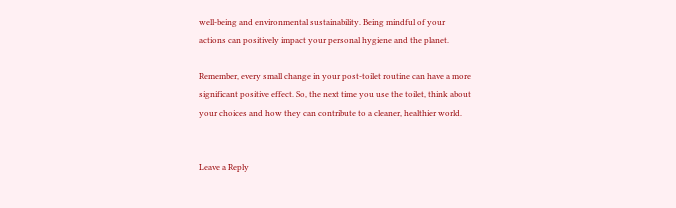well-being and environmental sustainability. Being mindful of your actions can positively impact your personal hygiene and the planet.

Remember, every small change in your post-toilet routine can have a more significant positive effect. So, the next time you use the toilet, think about your choices and how they can contribute to a cleaner, healthier world.


Leave a Reply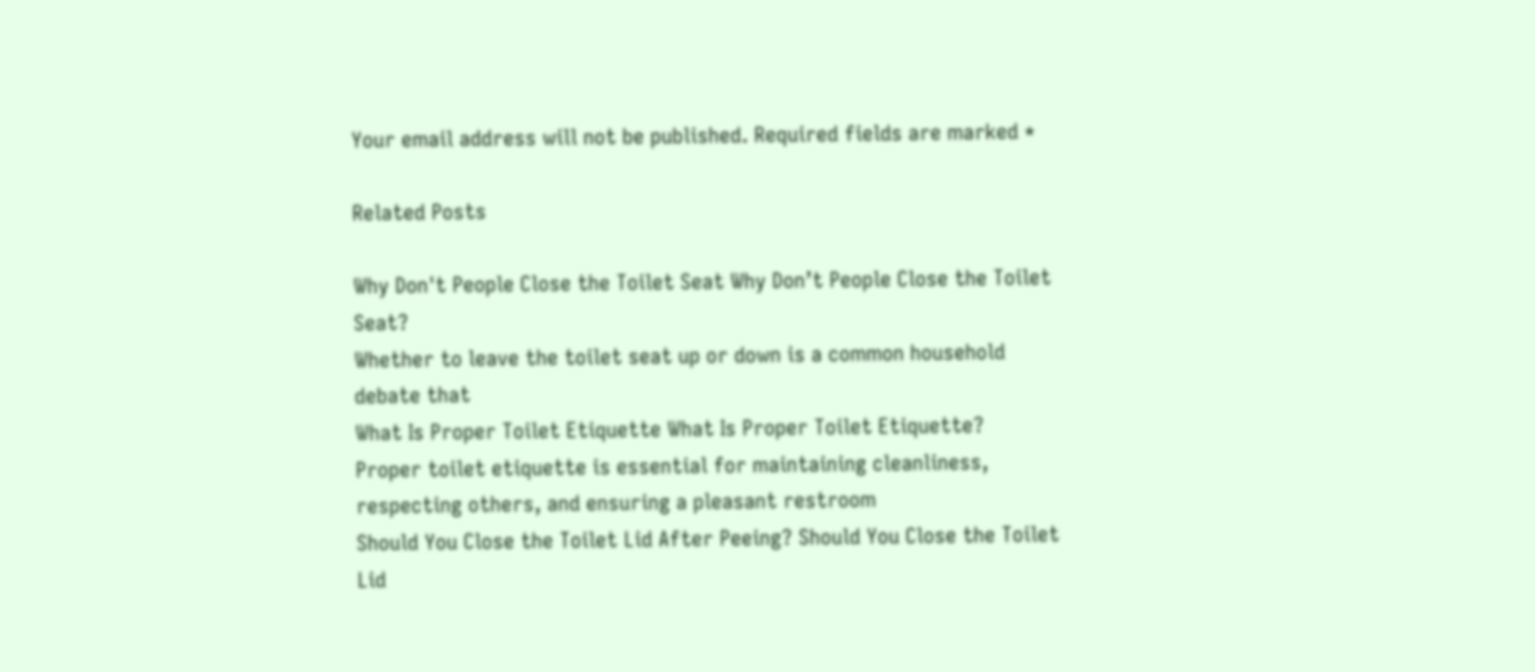Your email address will not be published. Required fields are marked *

Related Posts

Why Don't People Close the Toilet Seat Why Don’t People Close the Toilet Seat?
Whether to leave the toilet seat up or down is a common household debate that
What Is Proper Toilet Etiquette What Is Proper Toilet Etiquette?
Proper toilet etiquette is essential for maintaining cleanliness, respecting others, and ensuring a pleasant restroom
Should You Close the Toilet Lid After Peeing? Should You Close the Toilet Lid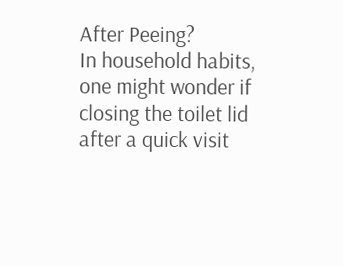After Peeing?
In household habits, one might wonder if closing the toilet lid after a quick visit